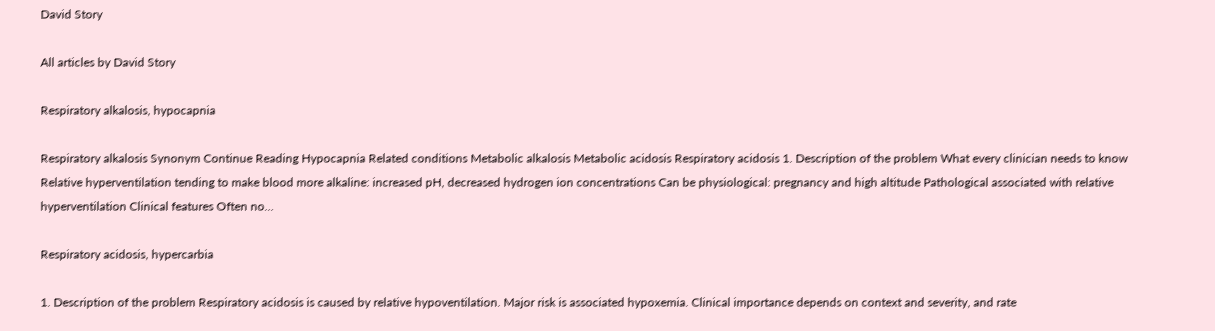David Story

All articles by David Story

Respiratory alkalosis, hypocapnia

Respiratory alkalosis Synonym Continue Reading Hypocapnia Related conditions Metabolic alkalosis Metabolic acidosis Respiratory acidosis 1. Description of the problem What every clinician needs to know Relative hyperventilation tending to make blood more alkaline: increased pH, decreased hydrogen ion concentrations Can be physiological: pregnancy and high altitude Pathological associated with relative hyperventilation Clinical features Often no…

Respiratory acidosis, hypercarbia

1. Description of the problem Respiratory acidosis is caused by relative hypoventilation. Major risk is associated hypoxemia. Clinical importance depends on context and severity, and rate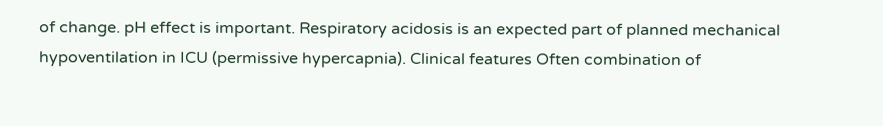of change. pH effect is important. Respiratory acidosis is an expected part of planned mechanical hypoventilation in ICU (permissive hypercapnia). Clinical features Often combination of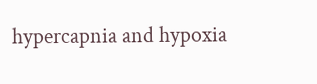hypercapnia and hypoxia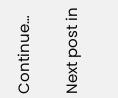Continue…

Next post in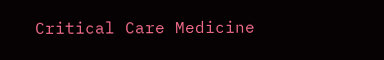Critical Care Medicine